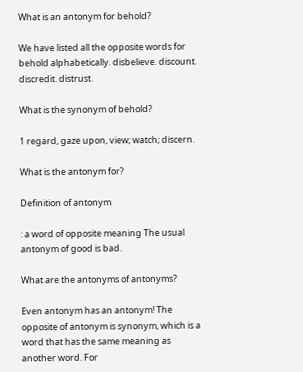What is an antonym for behold?

We have listed all the opposite words for behold alphabetically. disbelieve. discount. discredit. distrust.

What is the synonym of behold?

1 regard, gaze upon, view; watch; discern.

What is the antonym for?

Definition of antonym

: a word of opposite meaning The usual antonym of good is bad.

What are the antonyms of antonyms?

Even antonym has an antonym! The opposite of antonym is synonym, which is a word that has the same meaning as another word. For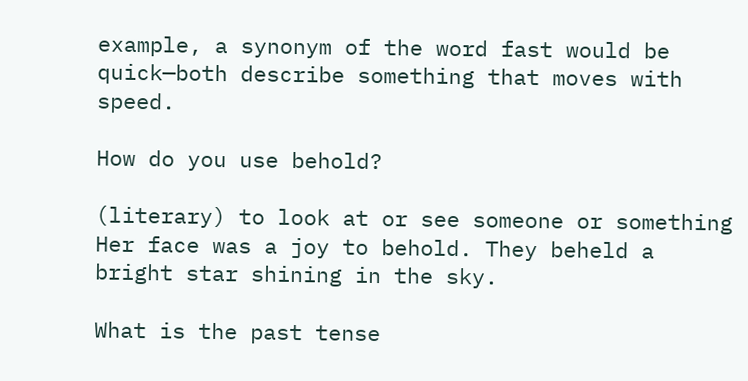example, a synonym of the word fast would be quick—both describe something that moves with speed.

How do you use behold?

(literary) to look at or see someone or something Her face was a joy to behold. They beheld a bright star shining in the sky.

What is the past tense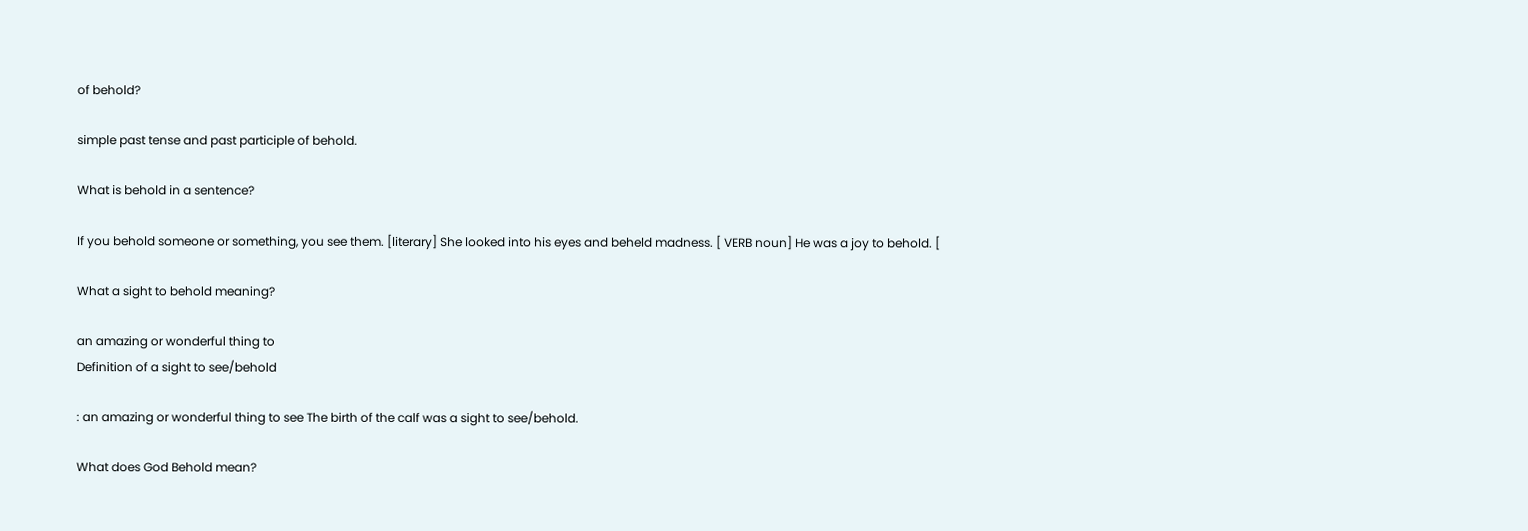of behold?

simple past tense and past participle of behold.

What is behold in a sentence?

If you behold someone or something, you see them. [literary] She looked into his eyes and beheld madness. [ VERB noun] He was a joy to behold. [

What a sight to behold meaning?

an amazing or wonderful thing to
Definition of a sight to see/behold

: an amazing or wonderful thing to see The birth of the calf was a sight to see/behold.

What does God Behold mean?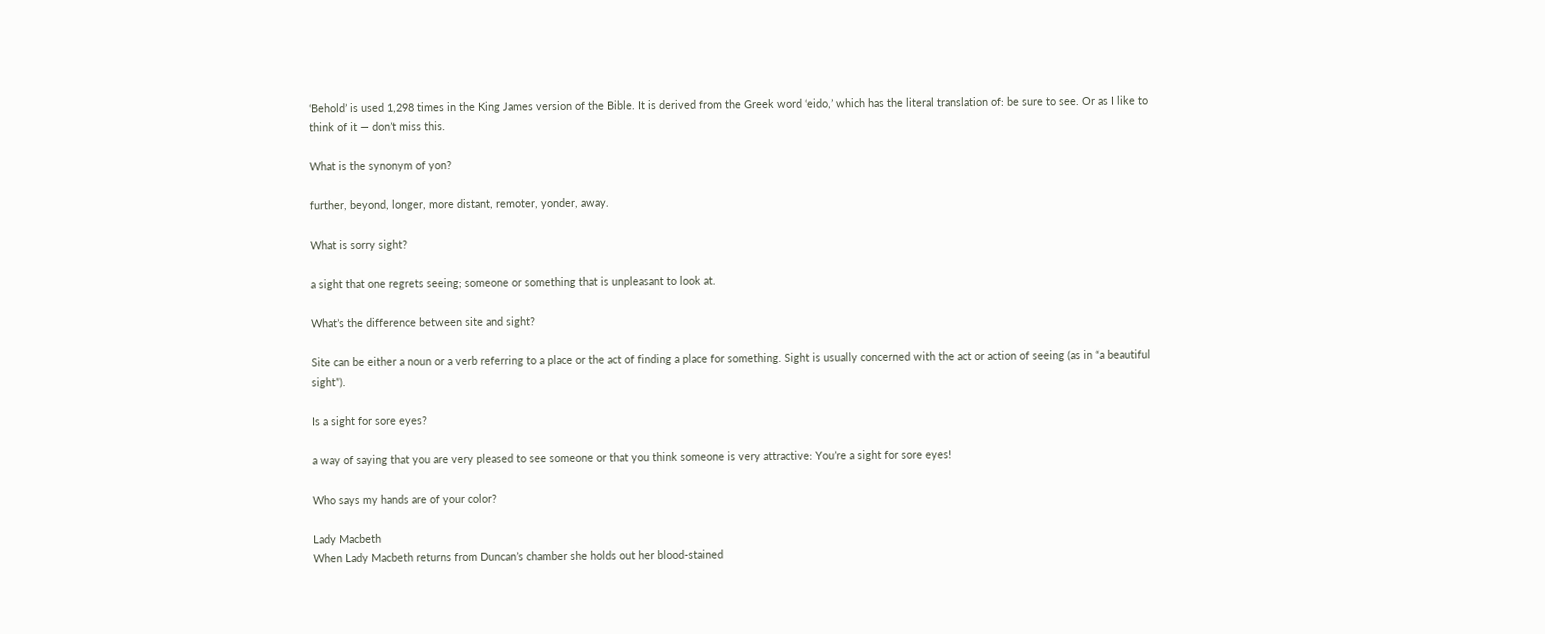‘Behold’ is used 1,298 times in the King James version of the Bible. It is derived from the Greek word ‘eido,’ which has the literal translation of: be sure to see. Or as I like to think of it — don’t miss this.

What is the synonym of yon?

further, beyond, longer, more distant, remoter, yonder, away.

What is sorry sight?

a sight that one regrets seeing; someone or something that is unpleasant to look at.

What’s the difference between site and sight?

Site can be either a noun or a verb referring to a place or the act of finding a place for something. Sight is usually concerned with the act or action of seeing (as in “a beautiful sight”).

Is a sight for sore eyes?

a way of saying that you are very pleased to see someone or that you think someone is very attractive: You’re a sight for sore eyes!

Who says my hands are of your color?

Lady Macbeth
When Lady Macbeth returns from Duncan’s chamber she holds out her blood-stained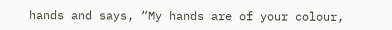hands and says, “My hands are of your colour,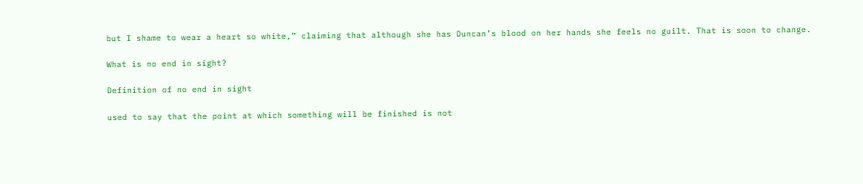but I shame to wear a heart so white,” claiming that although she has Duncan’s blood on her hands she feels no guilt. That is soon to change.

What is no end in sight?

Definition of no end in sight

used to say that the point at which something will be finished is not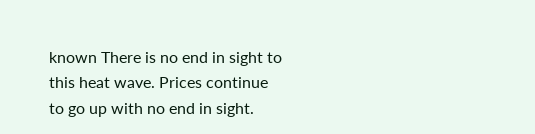known There is no end in sight to this heat wave. Prices continue to go up with no end in sight.